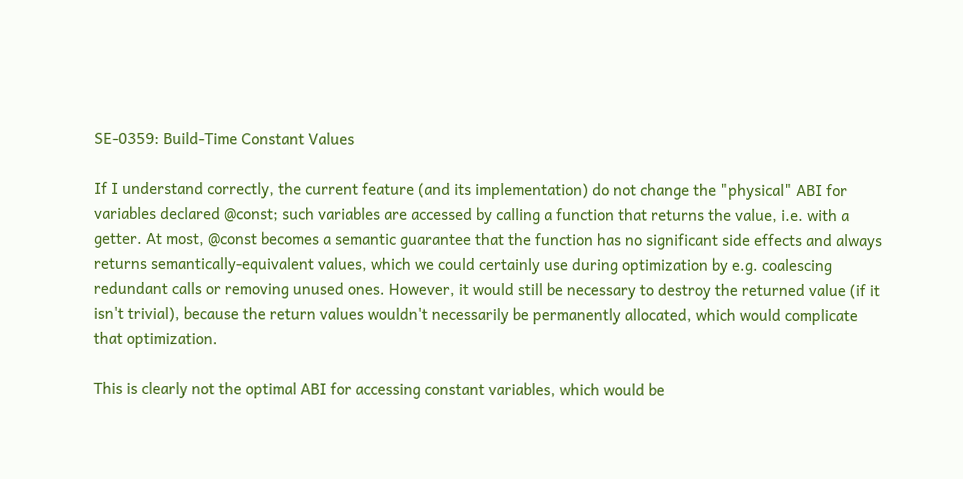SE-0359: Build-Time Constant Values

If I understand correctly, the current feature (and its implementation) do not change the "physical" ABI for variables declared @const; such variables are accessed by calling a function that returns the value, i.e. with a getter. At most, @const becomes a semantic guarantee that the function has no significant side effects and always returns semantically-equivalent values, which we could certainly use during optimization by e.g. coalescing redundant calls or removing unused ones. However, it would still be necessary to destroy the returned value (if it isn't trivial), because the return values wouldn't necessarily be permanently allocated, which would complicate that optimization.

This is clearly not the optimal ABI for accessing constant variables, which would be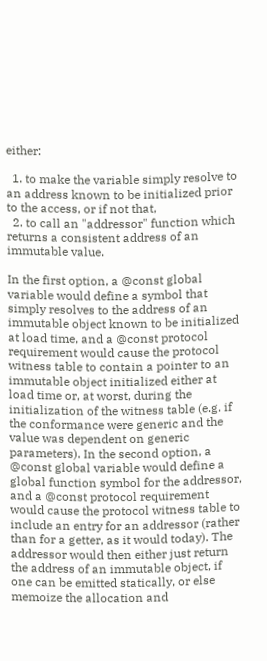either:

  1. to make the variable simply resolve to an address known to be initialized prior to the access, or if not that,
  2. to call an "addressor" function which returns a consistent address of an immutable value.

In the first option, a @const global variable would define a symbol that simply resolves to the address of an immutable object known to be initialized at load time, and a @const protocol requirement would cause the protocol witness table to contain a pointer to an immutable object initialized either at load time or, at worst, during the initialization of the witness table (e.g. if the conformance were generic and the value was dependent on generic parameters). In the second option, a @const global variable would define a global function symbol for the addressor, and a @const protocol requirement would cause the protocol witness table to include an entry for an addressor (rather than for a getter, as it would today). The addressor would then either just return the address of an immutable object, if one can be emitted statically, or else memoize the allocation and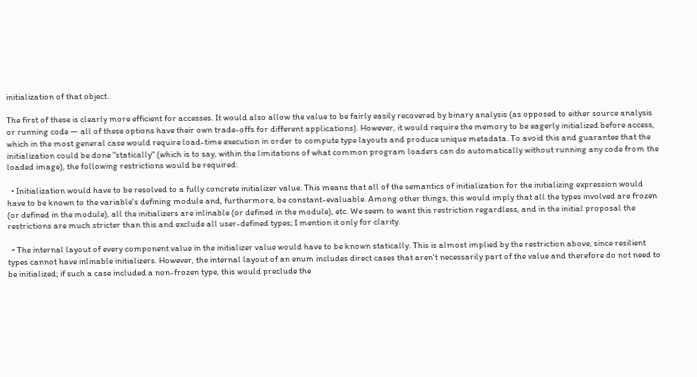initialization of that object.

The first of these is clearly more efficient for accesses. It would also allow the value to be fairly easily recovered by binary analysis (as opposed to either source analysis or running code — all of these options have their own trade-offs for different applications). However, it would require the memory to be eagerly initialized before access, which in the most general case would require load-time execution in order to compute type layouts and produce unique metadata. To avoid this and guarantee that the initialization could be done "statically" (which is to say, within the limitations of what common program loaders can do automatically without running any code from the loaded image), the following restrictions would be required:

  • Initialization would have to be resolved to a fully concrete initializer value. This means that all of the semantics of initialization for the initializing expression would have to be known to the variable's defining module and, furthermore, be constant-evaluable. Among other things, this would imply that all the types involved are frozen (or defined in the module), all the initializers are inlinable (or defined in the module), etc. We seem to want this restriction regardless, and in the initial proposal the restrictions are much stricter than this and exclude all user-defined types; I mention it only for clarity.

  • The internal layout of every component value in the initializer value would have to be known statically. This is almost implied by the restriction above, since resilient types cannot have inlinable initializers. However, the internal layout of an enum includes direct cases that aren't necessarily part of the value and therefore do not need to be initialized; if such a case included a non-frozen type, this would preclude the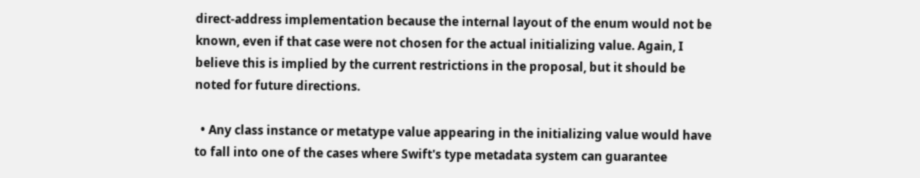direct-address implementation because the internal layout of the enum would not be known, even if that case were not chosen for the actual initializing value. Again, I believe this is implied by the current restrictions in the proposal, but it should be noted for future directions.

  • Any class instance or metatype value appearing in the initializing value would have to fall into one of the cases where Swift's type metadata system can guarantee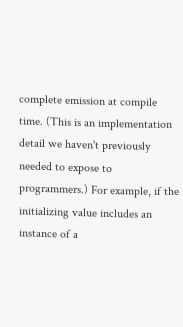complete emission at compile time. (This is an implementation detail we haven't previously needed to expose to programmers.) For example, if the initializing value includes an instance of a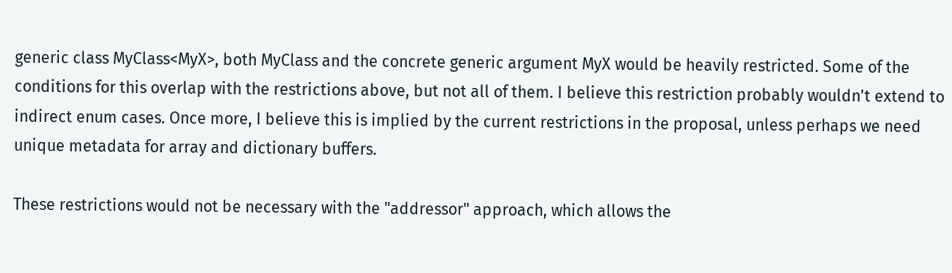generic class MyClass<MyX>, both MyClass and the concrete generic argument MyX would be heavily restricted. Some of the conditions for this overlap with the restrictions above, but not all of them. I believe this restriction probably wouldn't extend to indirect enum cases. Once more, I believe this is implied by the current restrictions in the proposal, unless perhaps we need unique metadata for array and dictionary buffers.

These restrictions would not be necessary with the "addressor" approach, which allows the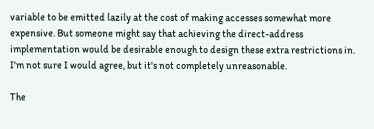variable to be emitted lazily at the cost of making accesses somewhat more expensive. But someone might say that achieving the direct-address implementation would be desirable enough to design these extra restrictions in. I'm not sure I would agree, but it's not completely unreasonable.

The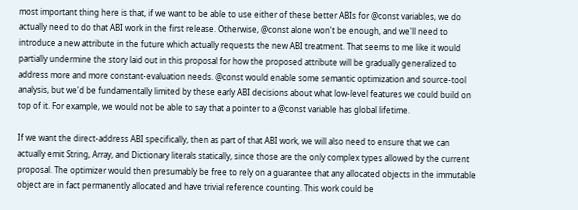most important thing here is that, if we want to be able to use either of these better ABIs for @const variables, we do actually need to do that ABI work in the first release. Otherwise, @const alone won't be enough, and we'll need to introduce a new attribute in the future which actually requests the new ABI treatment. That seems to me like it would partially undermine the story laid out in this proposal for how the proposed attribute will be gradually generalized to address more and more constant-evaluation needs. @const would enable some semantic optimization and source-tool analysis, but we'd be fundamentally limited by these early ABI decisions about what low-level features we could build on top of it. For example, we would not be able to say that a pointer to a @const variable has global lifetime.

If we want the direct-address ABI specifically, then as part of that ABI work, we will also need to ensure that we can actually emit String, Array, and Dictionary literals statically, since those are the only complex types allowed by the current proposal. The optimizer would then presumably be free to rely on a guarantee that any allocated objects in the immutable object are in fact permanently allocated and have trivial reference counting. This work could be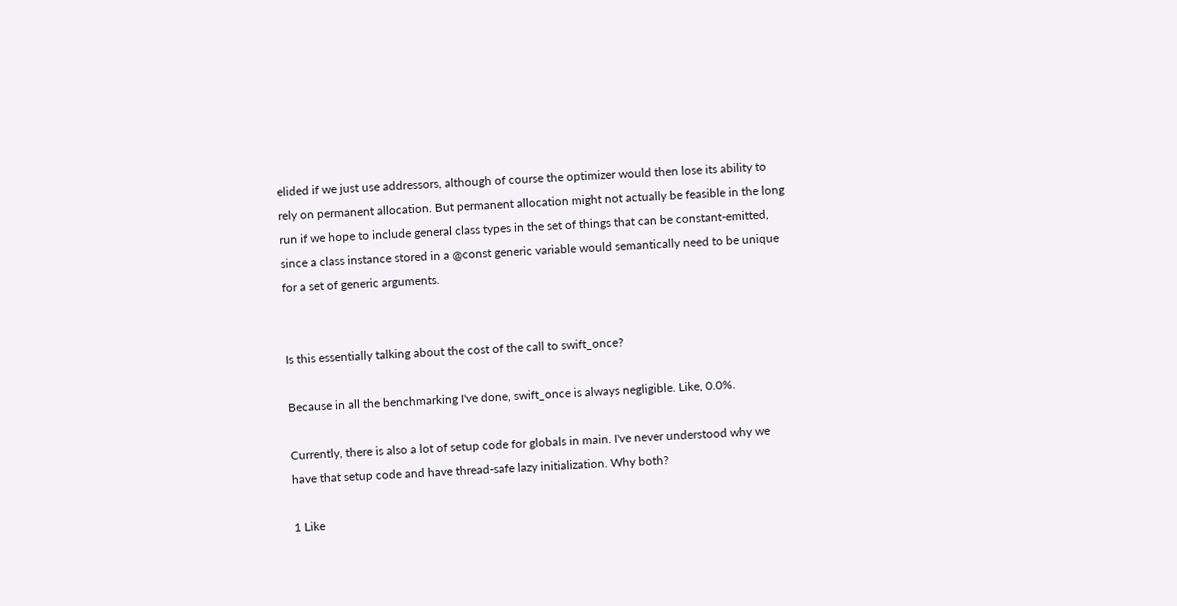elided if we just use addressors, although of course the optimizer would then lose its ability to rely on permanent allocation. But permanent allocation might not actually be feasible in the long run if we hope to include general class types in the set of things that can be constant-emitted, since a class instance stored in a @const generic variable would semantically need to be unique for a set of generic arguments.


Is this essentially talking about the cost of the call to swift_once?

Because in all the benchmarking I've done, swift_once is always negligible. Like, 0.0%.

Currently, there is also a lot of setup code for globals in main. I've never understood why we have that setup code and have thread-safe lazy initialization. Why both?

1 Like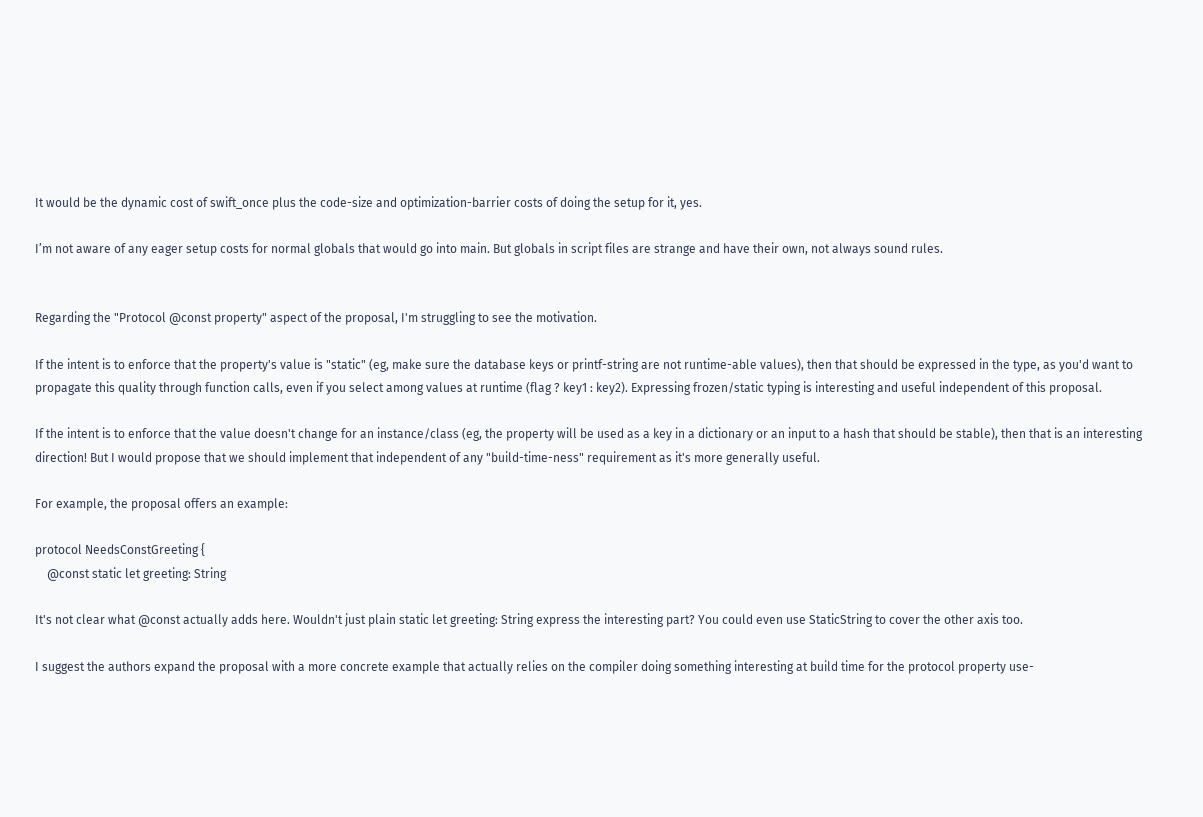It would be the dynamic cost of swift_once plus the code-size and optimization-barrier costs of doing the setup for it, yes.

I’m not aware of any eager setup costs for normal globals that would go into main. But globals in script files are strange and have their own, not always sound rules.


Regarding the "Protocol @const property" aspect of the proposal, I'm struggling to see the motivation.

If the intent is to enforce that the property's value is "static" (eg, make sure the database keys or printf-string are not runtime-able values), then that should be expressed in the type, as you'd want to propagate this quality through function calls, even if you select among values at runtime (flag ? key1 : key2). Expressing frozen/static typing is interesting and useful independent of this proposal.

If the intent is to enforce that the value doesn't change for an instance/class (eg, the property will be used as a key in a dictionary or an input to a hash that should be stable), then that is an interesting direction! But I would propose that we should implement that independent of any "build-time-ness" requirement as it's more generally useful.

For example, the proposal offers an example:

protocol NeedsConstGreeting {
    @const static let greeting: String

It's not clear what @const actually adds here. Wouldn't just plain static let greeting: String express the interesting part? You could even use StaticString to cover the other axis too.

I suggest the authors expand the proposal with a more concrete example that actually relies on the compiler doing something interesting at build time for the protocol property use-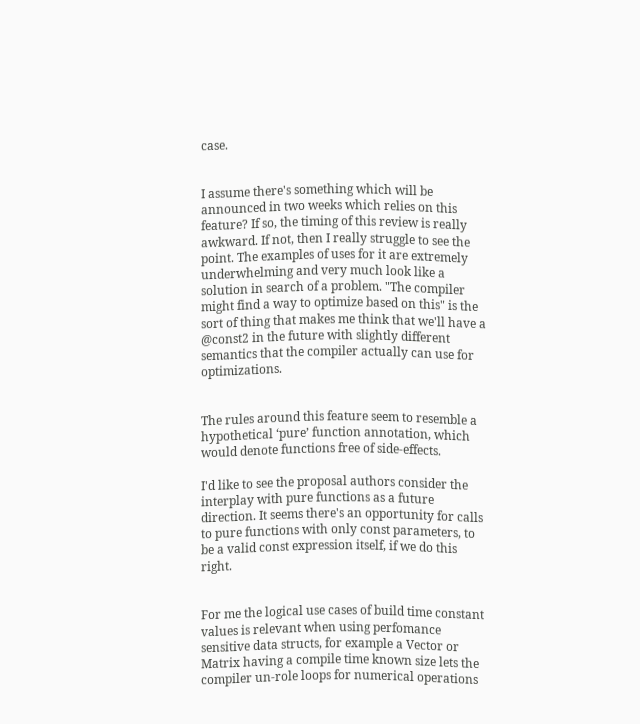case.


I assume there's something which will be announced in two weeks which relies on this feature? If so, the timing of this review is really awkward. If not, then I really struggle to see the point. The examples of uses for it are extremely underwhelming and very much look like a solution in search of a problem. "The compiler might find a way to optimize based on this" is the sort of thing that makes me think that we'll have a @const2 in the future with slightly different semantics that the compiler actually can use for optimizations.


The rules around this feature seem to resemble a hypothetical ‘pure’ function annotation, which would denote functions free of side-effects.

I'd like to see the proposal authors consider the interplay with pure functions as a future direction. It seems there's an opportunity for calls to pure functions with only const parameters, to be a valid const expression itself, if we do this right.


For me the logical use cases of build time constant values is relevant when using perfomance sensitive data structs, for example a Vector or Matrix having a compile time known size lets the compiler un-role loops for numerical operations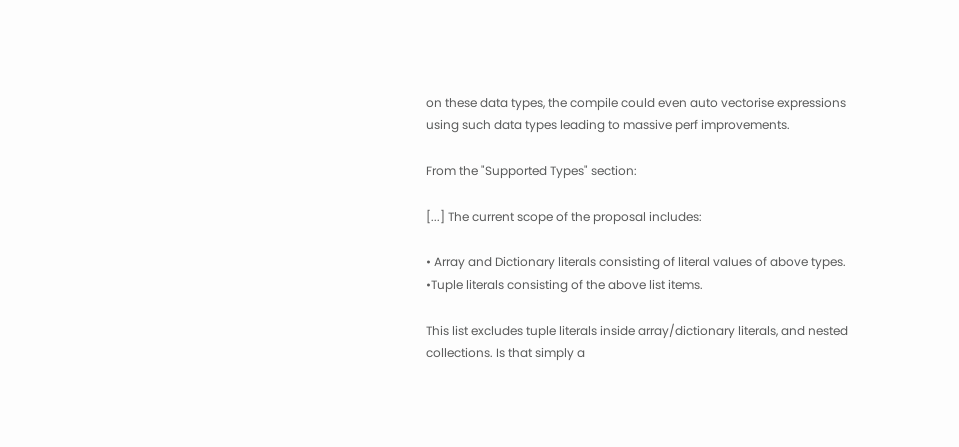on these data types, the compile could even auto vectorise expressions using such data types leading to massive perf improvements.

From the "Supported Types" section:

[...] The current scope of the proposal includes:

• Array and Dictionary literals consisting of literal values of above types.
•Tuple literals consisting of the above list items.

This list excludes tuple literals inside array/dictionary literals, and nested collections. Is that simply a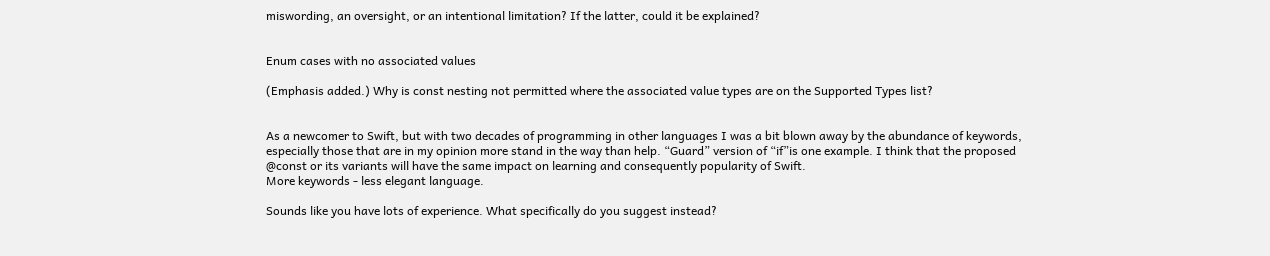miswording, an oversight, or an intentional limitation? If the latter, could it be explained?


Enum cases with no associated values

(Emphasis added.) Why is const nesting not permitted where the associated value types are on the Supported Types list?


As a newcomer to Swift, but with two decades of programming in other languages I was a bit blown away by the abundance of keywords, especially those that are in my opinion more stand in the way than help. “Guard” version of “if”is one example. I think that the proposed @const or its variants will have the same impact on learning and consequently popularity of Swift.
More keywords - less elegant language.

Sounds like you have lots of experience. What specifically do you suggest instead?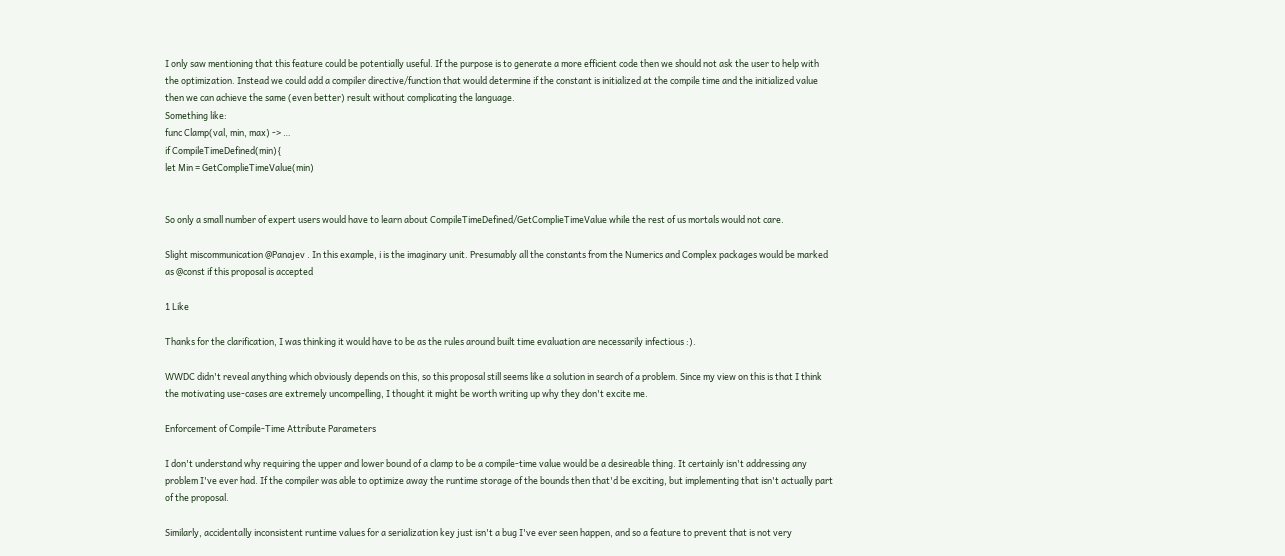I only saw mentioning that this feature could be potentially useful. If the purpose is to generate a more efficient code then we should not ask the user to help with the optimization. Instead we could add a compiler directive/function that would determine if the constant is initialized at the compile time and the initialized value then we can achieve the same (even better) result without complicating the language.
Something like:
func Clamp(val, min, max) -> …
if CompileTimeDefined(min){
let Min = GetComplieTimeValue(min)


So only a small number of expert users would have to learn about CompileTimeDefined/GetComplieTimeValue while the rest of us mortals would not care.

Slight miscommunication @Panajev . In this example, i is the imaginary unit. Presumably all the constants from the Numerics and Complex packages would be marked as @const if this proposal is accepted

1 Like

Thanks for the clarification, I was thinking it would have to be as the rules around built time evaluation are necessarily infectious :).

WWDC didn't reveal anything which obviously depends on this, so this proposal still seems like a solution in search of a problem. Since my view on this is that I think the motivating use-cases are extremely uncompelling, I thought it might be worth writing up why they don't excite me.

Enforcement of Compile-Time Attribute Parameters

I don't understand why requiring the upper and lower bound of a clamp to be a compile-time value would be a desireable thing. It certainly isn't addressing any problem I've ever had. If the compiler was able to optimize away the runtime storage of the bounds then that'd be exciting, but implementing that isn't actually part of the proposal.

Similarly, accidentally inconsistent runtime values for a serialization key just isn't a bug I've ever seen happen, and so a feature to prevent that is not very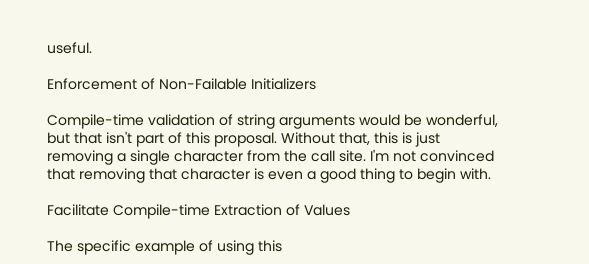useful.

Enforcement of Non-Failable Initializers

Compile-time validation of string arguments would be wonderful, but that isn't part of this proposal. Without that, this is just removing a single character from the call site. I'm not convinced that removing that character is even a good thing to begin with.

Facilitate Compile-time Extraction of Values

The specific example of using this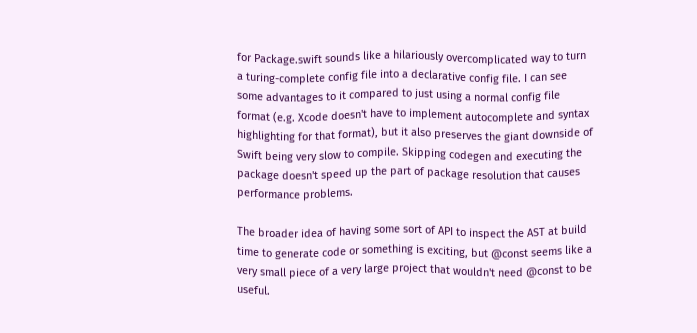for Package.swift sounds like a hilariously overcomplicated way to turn a turing-complete config file into a declarative config file. I can see some advantages to it compared to just using a normal config file format (e.g. Xcode doesn't have to implement autocomplete and syntax highlighting for that format), but it also preserves the giant downside of Swift being very slow to compile. Skipping codegen and executing the package doesn't speed up the part of package resolution that causes performance problems.

The broader idea of having some sort of API to inspect the AST at build time to generate code or something is exciting, but @const seems like a very small piece of a very large project that wouldn't need @const to be useful.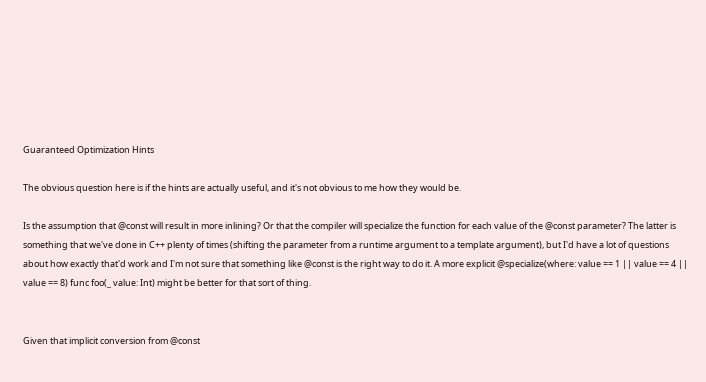Guaranteed Optimization Hints

The obvious question here is if the hints are actually useful, and it's not obvious to me how they would be.

Is the assumption that @const will result in more inlining? Or that the compiler will specialize the function for each value of the @const parameter? The latter is something that we've done in C++ plenty of times (shifting the parameter from a runtime argument to a template argument), but I'd have a lot of questions about how exactly that'd work and I'm not sure that something like @const is the right way to do it. A more explicit @specialize(where: value == 1 || value == 4 || value == 8) func foo(_ value: Int) might be better for that sort of thing.


Given that implicit conversion from @const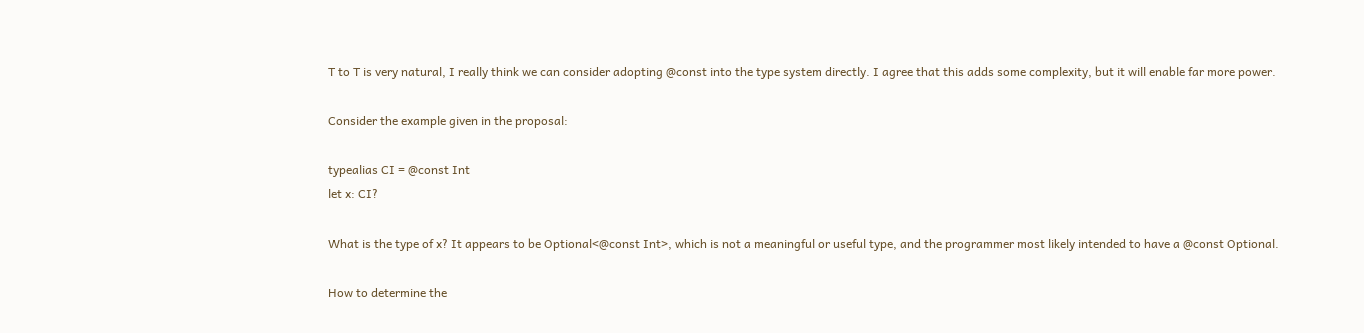T to T is very natural, I really think we can consider adopting @const into the type system directly. I agree that this adds some complexity, but it will enable far more power.

Consider the example given in the proposal:

typealias CI = @const Int
let x: CI?

What is the type of x? It appears to be Optional<@const Int>, which is not a meaningful or useful type, and the programmer most likely intended to have a @const Optional.

How to determine the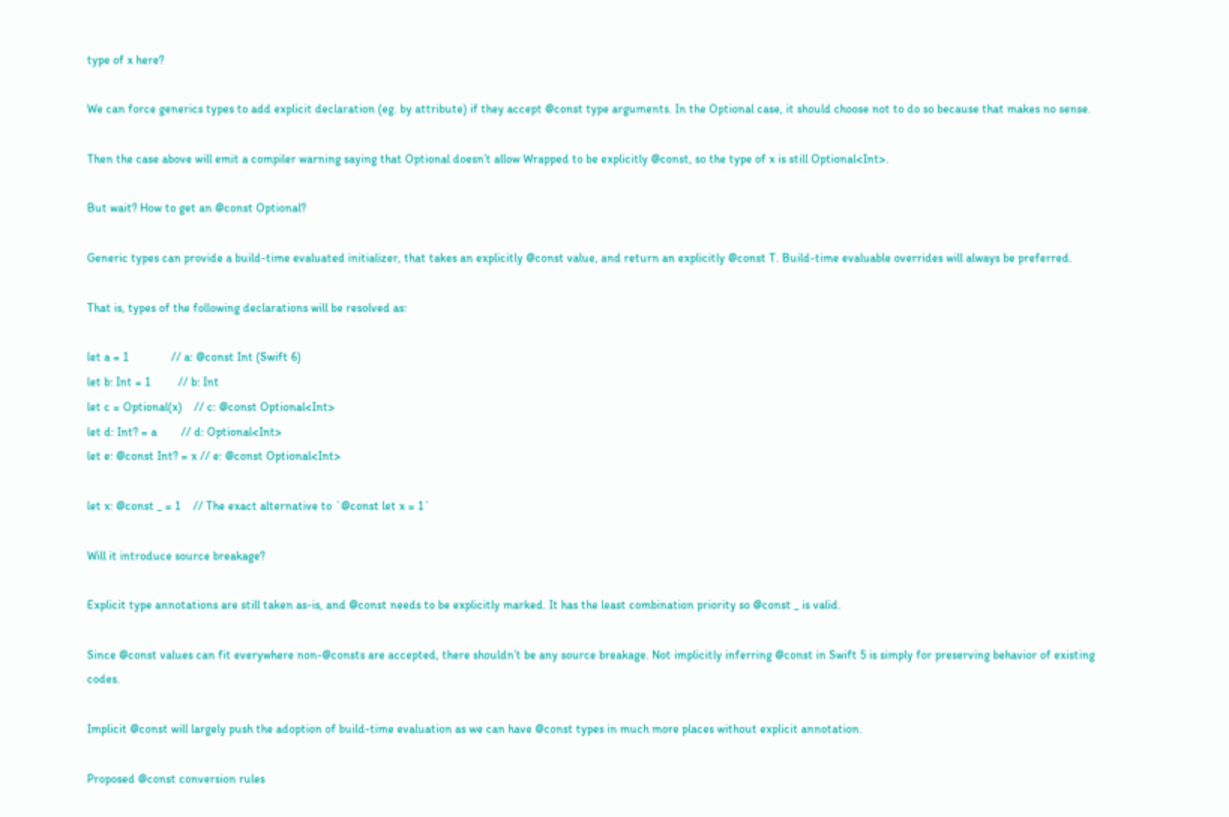type of x here?

We can force generics types to add explicit declaration (eg. by attribute) if they accept @const type arguments. In the Optional case, it should choose not to do so because that makes no sense.

Then the case above will emit a compiler warning saying that Optional doesn’t allow Wrapped to be explicitly @const, so the type of x is still Optional<Int>.

But wait? How to get an @const Optional?

Generic types can provide a build-time evaluated initializer, that takes an explicitly @const value, and return an explicitly @const T. Build-time evaluable overrides will always be preferred.

That is, types of the following declarations will be resolved as:

let a = 1              // a: @const Int (Swift 6)
let b: Int = 1         // b: Int
let c = Optional(x)    // c: @const Optional<Int>
let d: Int? = a        // d: Optional<Int>
let e: @const Int? = x // e: @const Optional<Int>

let x: @const _ = 1    // The exact alternative to `@const let x = 1`

Will it introduce source breakage?

Explicit type annotations are still taken as-is, and @const needs to be explicitly marked. It has the least combination priority so @const _ is valid.

Since @const values can fit everywhere non-@consts are accepted, there shouldn’t be any source breakage. Not implicitly inferring @const in Swift 5 is simply for preserving behavior of existing codes.

Implicit @const will largely push the adoption of build-time evaluation as we can have @const types in much more places without explicit annotation.

Proposed @const conversion rules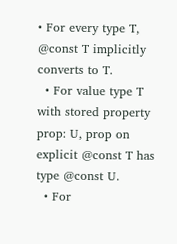• For every type T, @const T implicitly converts to T.
  • For value type T with stored property prop: U, prop on explicit @const T has type @const U.
  • For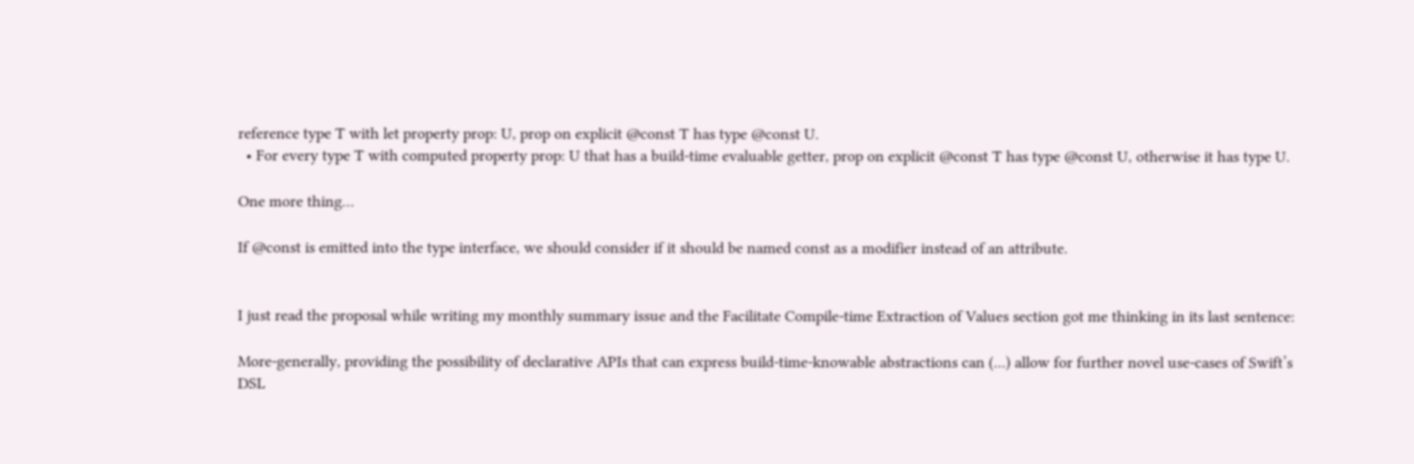reference type T with let property prop: U, prop on explicit @const T has type @const U.
  • For every type T with computed property prop: U that has a build-time evaluable getter, prop on explicit @const T has type @const U, otherwise it has type U.

One more thing…

If @const is emitted into the type interface, we should consider if it should be named const as a modifier instead of an attribute.


I just read the proposal while writing my monthly summary issue and the Facilitate Compile-time Extraction of Values section got me thinking in its last sentence:

More-generally, providing the possibility of declarative APIs that can express build-time-knowable abstractions can (...) allow for further novel use-cases of Swift’s DSL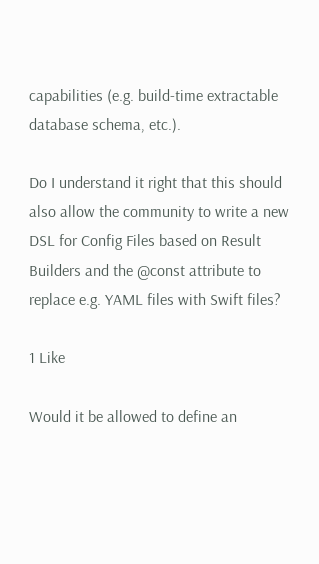capabilities (e.g. build-time extractable database schema, etc.).

Do I understand it right that this should also allow the community to write a new DSL for Config Files based on Result Builders and the @const attribute to replace e.g. YAML files with Swift files?

1 Like

Would it be allowed to define an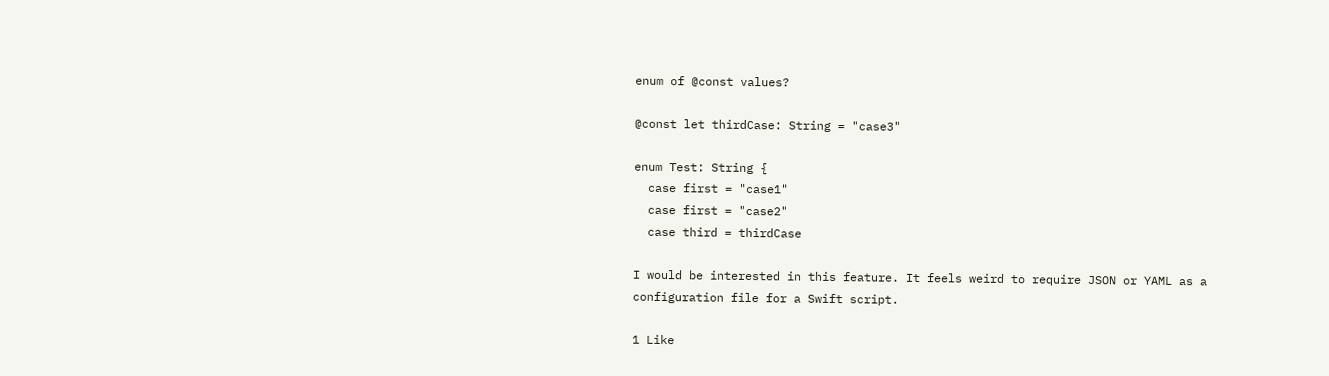enum of @const values?

@const let thirdCase: String = "case3"

enum Test: String {
  case first = "case1"
  case first = "case2"
  case third = thirdCase

I would be interested in this feature. It feels weird to require JSON or YAML as a configuration file for a Swift script.

1 Like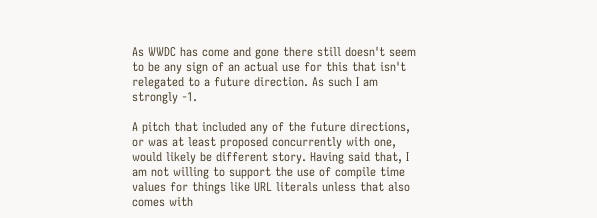As WWDC has come and gone there still doesn't seem to be any sign of an actual use for this that isn't relegated to a future direction. As such I am strongly -1.

A pitch that included any of the future directions, or was at least proposed concurrently with one, would likely be different story. Having said that, I am not willing to support the use of compile time values for things like URL literals unless that also comes with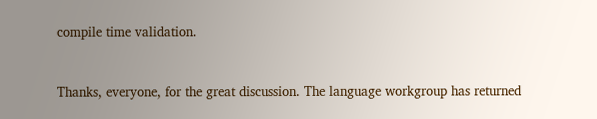compile time validation.


Thanks, everyone, for the great discussion. The language workgroup has returned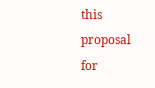this proposal for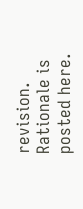revision. Rationale is posted here.